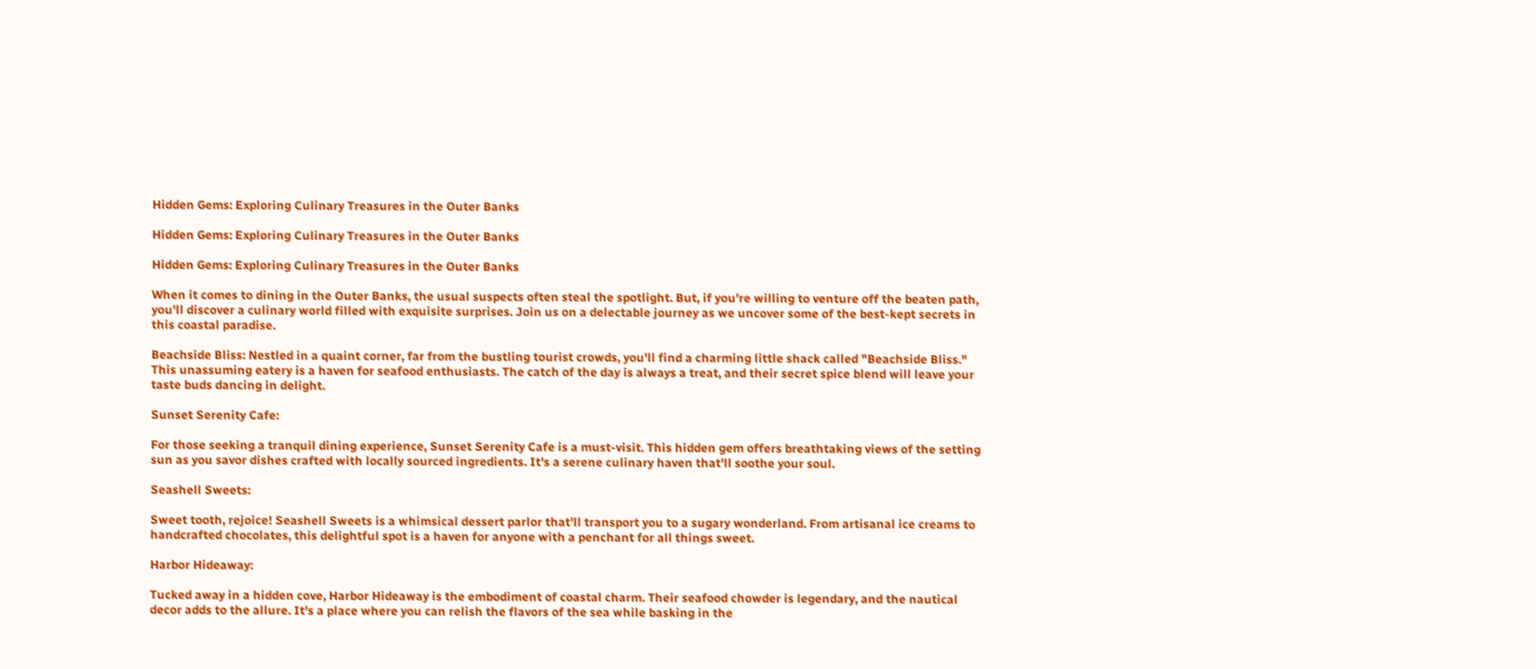Hidden Gems: Exploring Culinary Treasures in the Outer Banks

Hidden Gems: Exploring Culinary Treasures in the Outer Banks

Hidden Gems: Exploring Culinary Treasures in the Outer Banks

When it comes to dining in the Outer Banks, the usual suspects often steal the spotlight. But, if you're willing to venture off the beaten path, you'll discover a culinary world filled with exquisite surprises. Join us on a delectable journey as we uncover some of the best-kept secrets in this coastal paradise.

Beachside Bliss: Nestled in a quaint corner, far from the bustling tourist crowds, you'll find a charming little shack called "Beachside Bliss." This unassuming eatery is a haven for seafood enthusiasts. The catch of the day is always a treat, and their secret spice blend will leave your taste buds dancing in delight.

Sunset Serenity Cafe:

For those seeking a tranquil dining experience, Sunset Serenity Cafe is a must-visit. This hidden gem offers breathtaking views of the setting sun as you savor dishes crafted with locally sourced ingredients. It's a serene culinary haven that'll soothe your soul.

Seashell Sweets:

Sweet tooth, rejoice! Seashell Sweets is a whimsical dessert parlor that'll transport you to a sugary wonderland. From artisanal ice creams to handcrafted chocolates, this delightful spot is a haven for anyone with a penchant for all things sweet.

Harbor Hideaway:

Tucked away in a hidden cove, Harbor Hideaway is the embodiment of coastal charm. Their seafood chowder is legendary, and the nautical decor adds to the allure. It's a place where you can relish the flavors of the sea while basking in the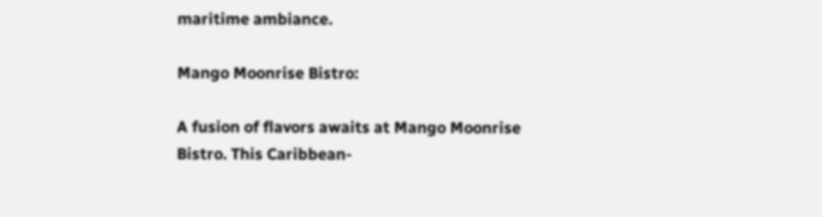maritime ambiance.

Mango Moonrise Bistro:

A fusion of flavors awaits at Mango Moonrise Bistro. This Caribbean-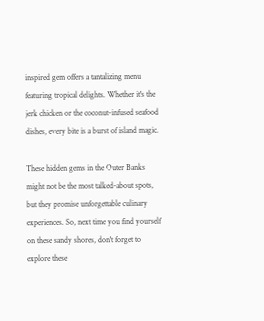inspired gem offers a tantalizing menu featuring tropical delights. Whether it's the jerk chicken or the coconut-infused seafood dishes, every bite is a burst of island magic.

These hidden gems in the Outer Banks might not be the most talked-about spots, but they promise unforgettable culinary experiences. So, next time you find yourself on these sandy shores, don't forget to explore these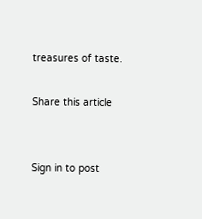treasures of taste.

Share this article


Sign in to post